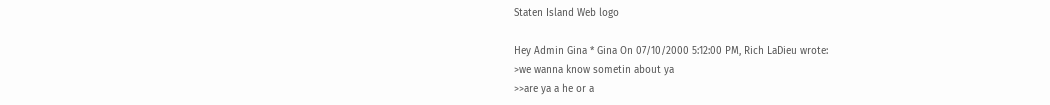Staten Island Web logo

Hey Admin Gina * Gina On 07/10/2000 5:12:00 PM, Rich LaDieu wrote:
>we wanna know sometin about ya
>>are ya a he or a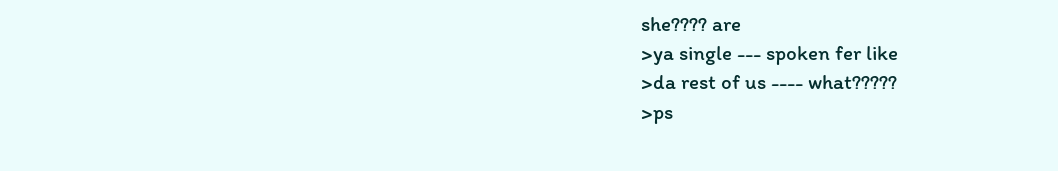she???? are
>ya single --- spoken fer like
>da rest of us ---- what?????
>ps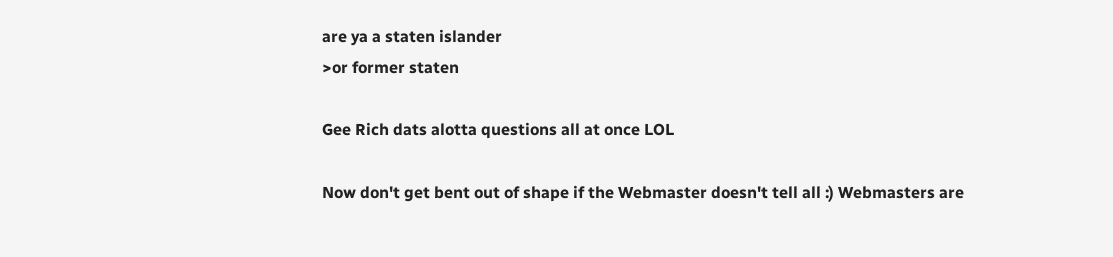are ya a staten islander
>or former staten

Gee Rich dats alotta questions all at once LOL

Now don't get bent out of shape if the Webmaster doesn't tell all :) Webmasters are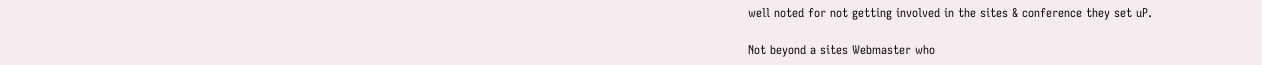well noted for not getting involved in the sites & conference they set uP.

Not beyond a sites Webmaster who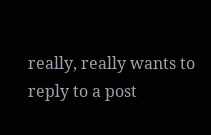really, really wants to reply to a post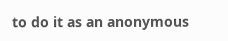to do it as an anonymous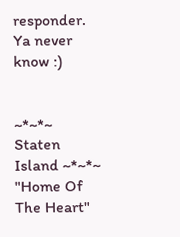responder. Ya never know :)


~*~*~ Staten Island ~*~*~
"Home Of The Heart"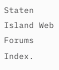Staten Island Web Forums Index.